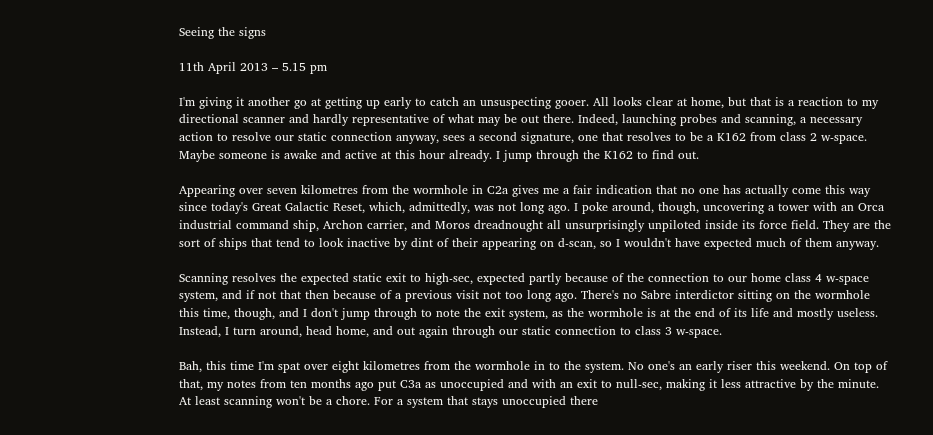Seeing the signs

11th April 2013 – 5.15 pm

I'm giving it another go at getting up early to catch an unsuspecting gooer. All looks clear at home, but that is a reaction to my directional scanner and hardly representative of what may be out there. Indeed, launching probes and scanning, a necessary action to resolve our static connection anyway, sees a second signature, one that resolves to be a K162 from class 2 w-space. Maybe someone is awake and active at this hour already. I jump through the K162 to find out.

Appearing over seven kilometres from the wormhole in C2a gives me a fair indication that no one has actually come this way since today's Great Galactic Reset, which, admittedly, was not long ago. I poke around, though, uncovering a tower with an Orca industrial command ship, Archon carrier, and Moros dreadnought all unsurprisingly unpiloted inside its force field. They are the sort of ships that tend to look inactive by dint of their appearing on d-scan, so I wouldn't have expected much of them anyway.

Scanning resolves the expected static exit to high-sec, expected partly because of the connection to our home class 4 w-space system, and if not that then because of a previous visit not too long ago. There's no Sabre interdictor sitting on the wormhole this time, though, and I don't jump through to note the exit system, as the wormhole is at the end of its life and mostly useless. Instead, I turn around, head home, and out again through our static connection to class 3 w-space.

Bah, this time I'm spat over eight kilometres from the wormhole in to the system. No one's an early riser this weekend. On top of that, my notes from ten months ago put C3a as unoccupied and with an exit to null-sec, making it less attractive by the minute. At least scanning won't be a chore. For a system that stays unoccupied there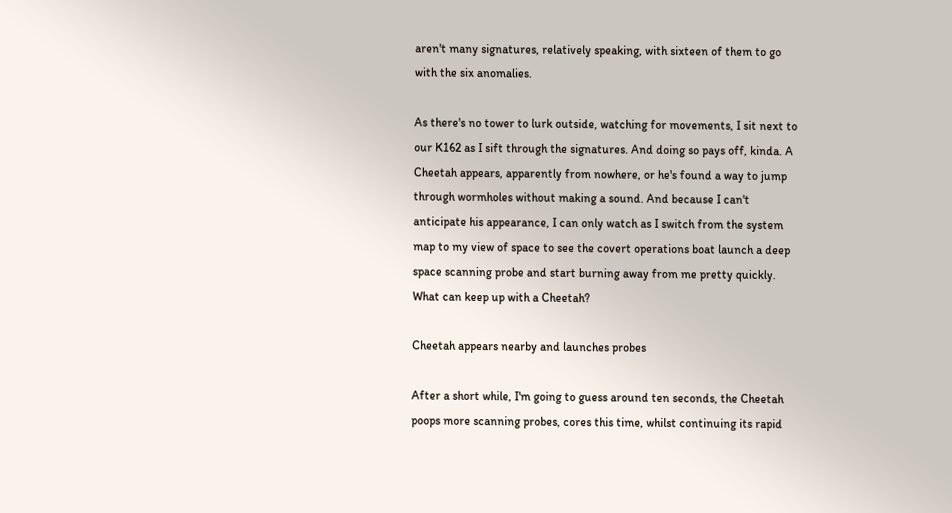aren't many signatures, relatively speaking, with sixteen of them to go with the six anomalies.

As there's no tower to lurk outside, watching for movements, I sit next to our K162 as I sift through the signatures. And doing so pays off, kinda. A Cheetah appears, apparently from nowhere, or he's found a way to jump through wormholes without making a sound. And because I can't anticipate his appearance, I can only watch as I switch from the system map to my view of space to see the covert operations boat launch a deep space scanning probe and start burning away from me pretty quickly. What can keep up with a Cheetah?

Cheetah appears nearby and launches probes

After a short while, I'm going to guess around ten seconds, the Cheetah poops more scanning probes, cores this time, whilst continuing its rapid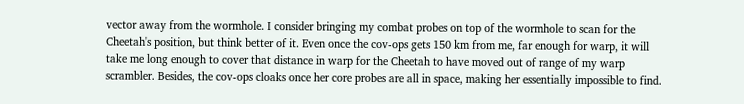vector away from the wormhole. I consider bringing my combat probes on top of the wormhole to scan for the Cheetah's position, but think better of it. Even once the cov-ops gets 150 km from me, far enough for warp, it will take me long enough to cover that distance in warp for the Cheetah to have moved out of range of my warp scrambler. Besides, the cov-ops cloaks once her core probes are all in space, making her essentially impossible to find.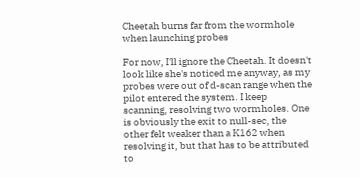Cheetah burns far from the wormhole when launching probes

For now, I'll ignore the Cheetah. It doesn't look like she's noticed me anyway, as my probes were out of d-scan range when the pilot entered the system. I keep scanning, resolving two wormholes. One is obviously the exit to null-sec, the other felt weaker than a K162 when resolving it, but that has to be attributed to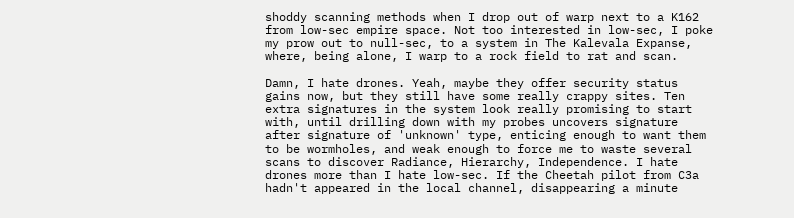shoddy scanning methods when I drop out of warp next to a K162 from low-sec empire space. Not too interested in low-sec, I poke my prow out to null-sec, to a system in The Kalevala Expanse, where, being alone, I warp to a rock field to rat and scan.

Damn, I hate drones. Yeah, maybe they offer security status gains now, but they still have some really crappy sites. Ten extra signatures in the system look really promising to start with, until drilling down with my probes uncovers signature after signature of 'unknown' type, enticing enough to want them to be wormholes, and weak enough to force me to waste several scans to discover Radiance, Hierarchy, Independence. I hate drones more than I hate low-sec. If the Cheetah pilot from C3a hadn't appeared in the local channel, disappearing a minute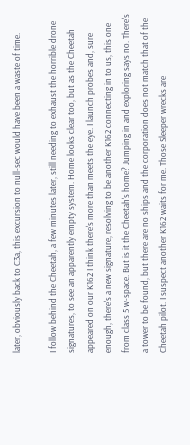later, obviously back to C3a, this excursion to null-sec would have been a waste of time.

I follow behind the Cheetah, a few minutes later, still needing to exhaust the horrible drone signatures, to see an apparently empty system. Home looks clear too, but as the Cheetah appeared on our K162 I think there's more than meets the eye. I launch probes and, sure enough, there's a new signature, resolving to be another K162 connecting in to us, this one from class 5 w-space. But is it the Cheetah's home? Jumping in and exploring says no. There's a tower to be found, but there are no ships and the corporation does not match that of the Cheetah pilot. I suspect another K162 waits for me. Those Sleeper wrecks are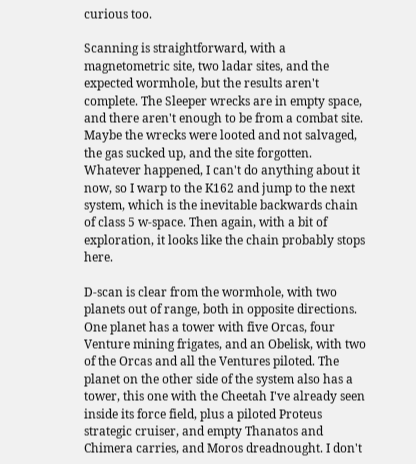curious too.

Scanning is straightforward, with a magnetometric site, two ladar sites, and the expected wormhole, but the results aren't complete. The Sleeper wrecks are in empty space, and there aren't enough to be from a combat site. Maybe the wrecks were looted and not salvaged, the gas sucked up, and the site forgotten. Whatever happened, I can't do anything about it now, so I warp to the K162 and jump to the next system, which is the inevitable backwards chain of class 5 w-space. Then again, with a bit of exploration, it looks like the chain probably stops here.

D-scan is clear from the wormhole, with two planets out of range, both in opposite directions. One planet has a tower with five Orcas, four Venture mining frigates, and an Obelisk, with two of the Orcas and all the Ventures piloted. The planet on the other side of the system also has a tower, this one with the Cheetah I've already seen inside its force field, plus a piloted Proteus strategic cruiser, and empty Thanatos and Chimera carries, and Moros dreadnought. I don't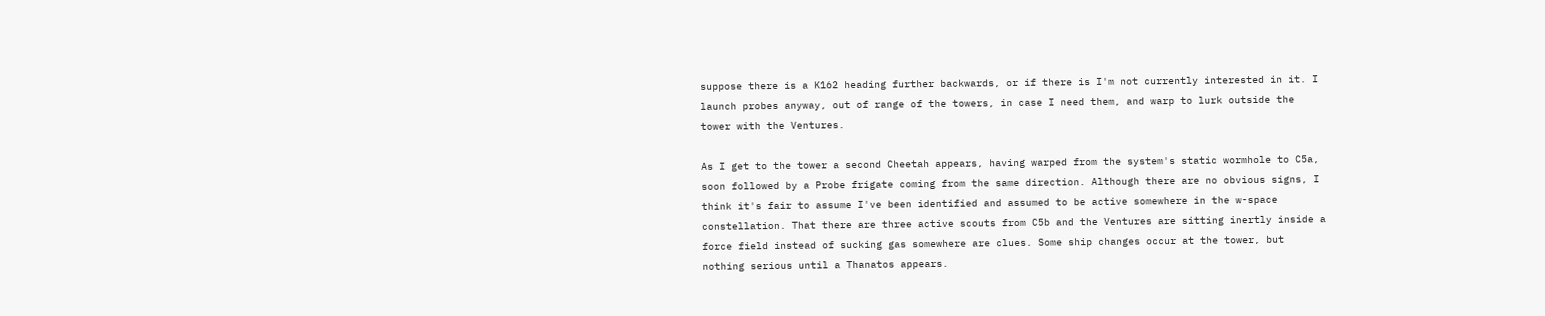suppose there is a K162 heading further backwards, or if there is I'm not currently interested in it. I launch probes anyway, out of range of the towers, in case I need them, and warp to lurk outside the tower with the Ventures.

As I get to the tower a second Cheetah appears, having warped from the system's static wormhole to C5a, soon followed by a Probe frigate coming from the same direction. Although there are no obvious signs, I think it's fair to assume I've been identified and assumed to be active somewhere in the w-space constellation. That there are three active scouts from C5b and the Ventures are sitting inertly inside a force field instead of sucking gas somewhere are clues. Some ship changes occur at the tower, but nothing serious until a Thanatos appears.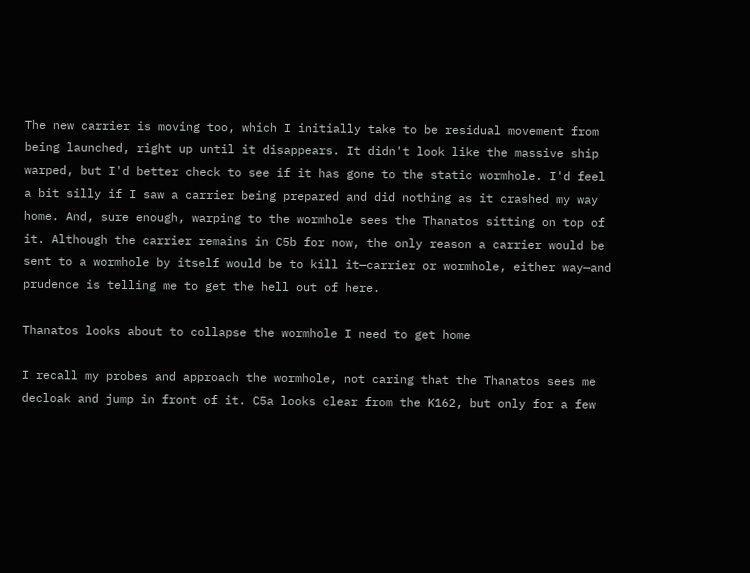The new carrier is moving too, which I initially take to be residual movement from being launched, right up until it disappears. It didn't look like the massive ship warped, but I'd better check to see if it has gone to the static wormhole. I'd feel a bit silly if I saw a carrier being prepared and did nothing as it crashed my way home. And, sure enough, warping to the wormhole sees the Thanatos sitting on top of it. Although the carrier remains in C5b for now, the only reason a carrier would be sent to a wormhole by itself would be to kill it—carrier or wormhole, either way—and prudence is telling me to get the hell out of here.

Thanatos looks about to collapse the wormhole I need to get home

I recall my probes and approach the wormhole, not caring that the Thanatos sees me decloak and jump in front of it. C5a looks clear from the K162, but only for a few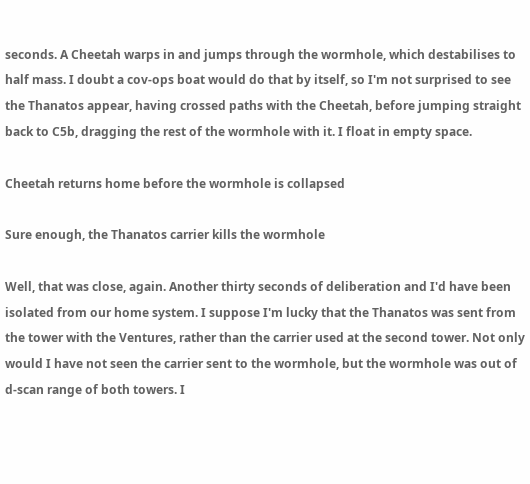seconds. A Cheetah warps in and jumps through the wormhole, which destabilises to half mass. I doubt a cov-ops boat would do that by itself, so I'm not surprised to see the Thanatos appear, having crossed paths with the Cheetah, before jumping straight back to C5b, dragging the rest of the wormhole with it. I float in empty space.

Cheetah returns home before the wormhole is collapsed

Sure enough, the Thanatos carrier kills the wormhole

Well, that was close, again. Another thirty seconds of deliberation and I'd have been isolated from our home system. I suppose I'm lucky that the Thanatos was sent from the tower with the Ventures, rather than the carrier used at the second tower. Not only would I have not seen the carrier sent to the wormhole, but the wormhole was out of d-scan range of both towers. I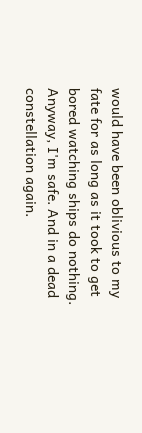would have been oblivious to my fate for as long as it took to get bored watching ships do nothing. Anyway, I'm safe. And in a dead constellation again.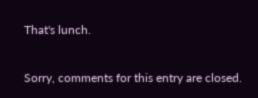That's lunch.

Sorry, comments for this entry are closed.